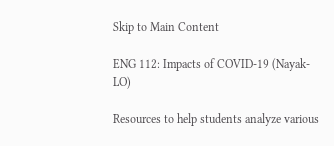Skip to Main Content

ENG 112: Impacts of COVID-19 (Nayak-LO)

Resources to help students analyze various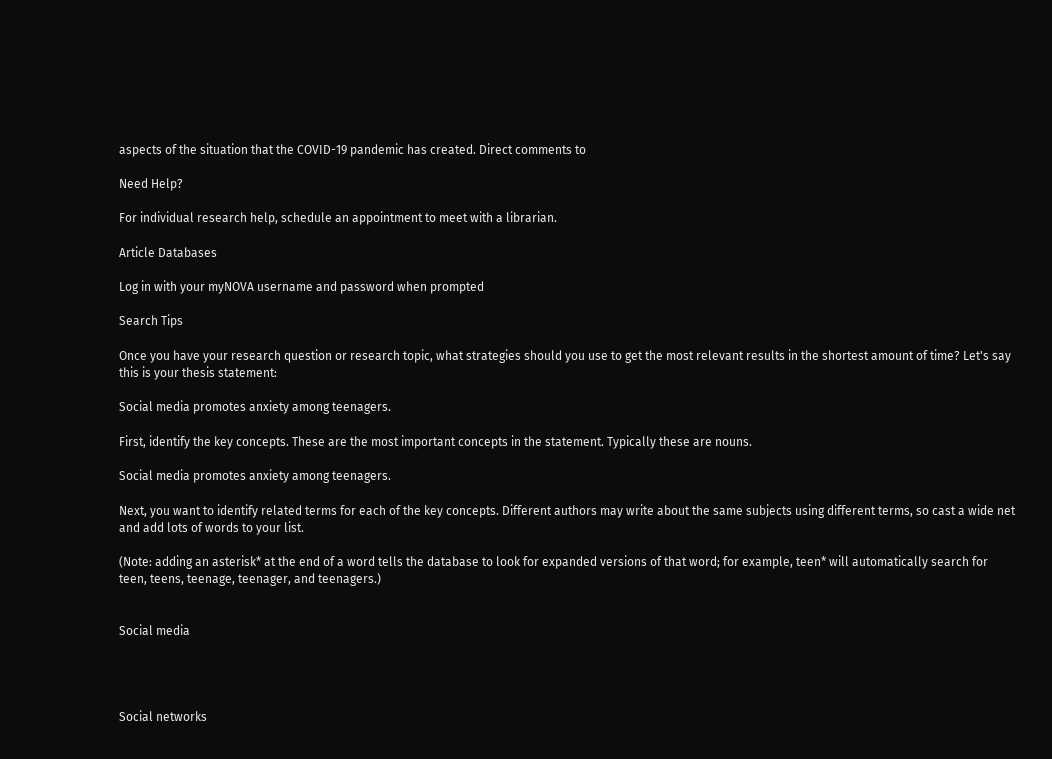aspects of the situation that the COVID-19 pandemic has created. Direct comments to

Need Help?

For individual research help, schedule an appointment to meet with a librarian.

Article Databases

Log in with your myNOVA username and password when prompted

Search Tips

Once you have your research question or research topic, what strategies should you use to get the most relevant results in the shortest amount of time? Let's say this is your thesis statement:

Social media promotes anxiety among teenagers.

First, identify the key concepts. These are the most important concepts in the statement. Typically these are nouns.

Social media promotes anxiety among teenagers.

Next, you want to identify related terms for each of the key concepts. Different authors may write about the same subjects using different terms, so cast a wide net and add lots of words to your list.

(Note: adding an asterisk* at the end of a word tells the database to look for expanded versions of that word; for example, teen* will automatically search for teen, teens, teenage, teenager, and teenagers.)


Social media




Social networks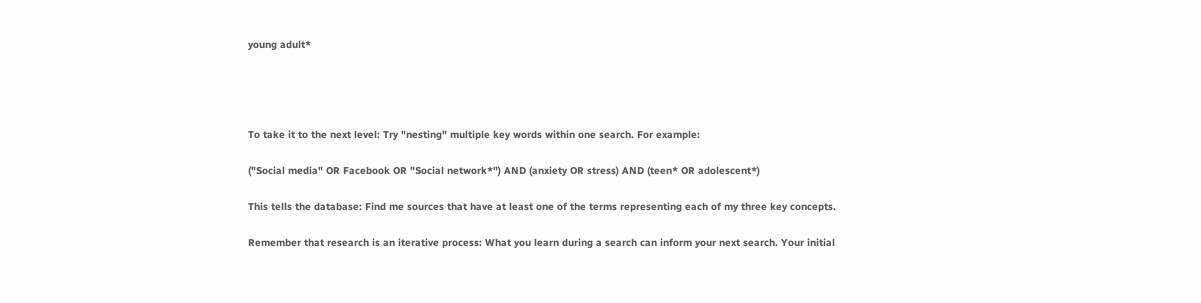young adult*




To take it to the next level: Try "nesting" multiple key words within one search. For example:

("Social media" OR Facebook OR "Social network*") AND (anxiety OR stress) AND (teen* OR adolescent*)

This tells the database: Find me sources that have at least one of the terms representing each of my three key concepts.

Remember that research is an iterative process: What you learn during a search can inform your next search. Your initial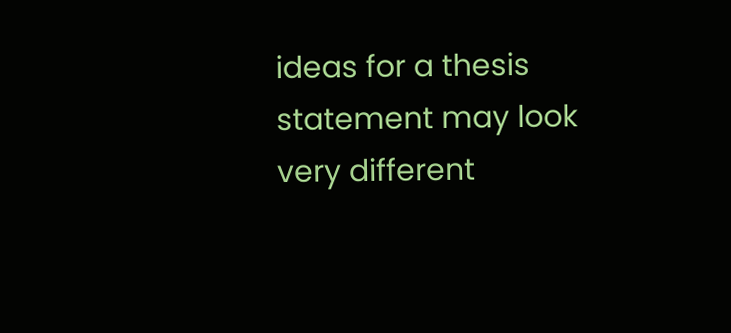ideas for a thesis statement may look very different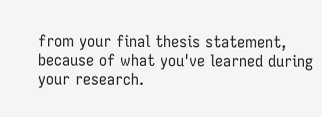from your final thesis statement, because of what you've learned during your research.